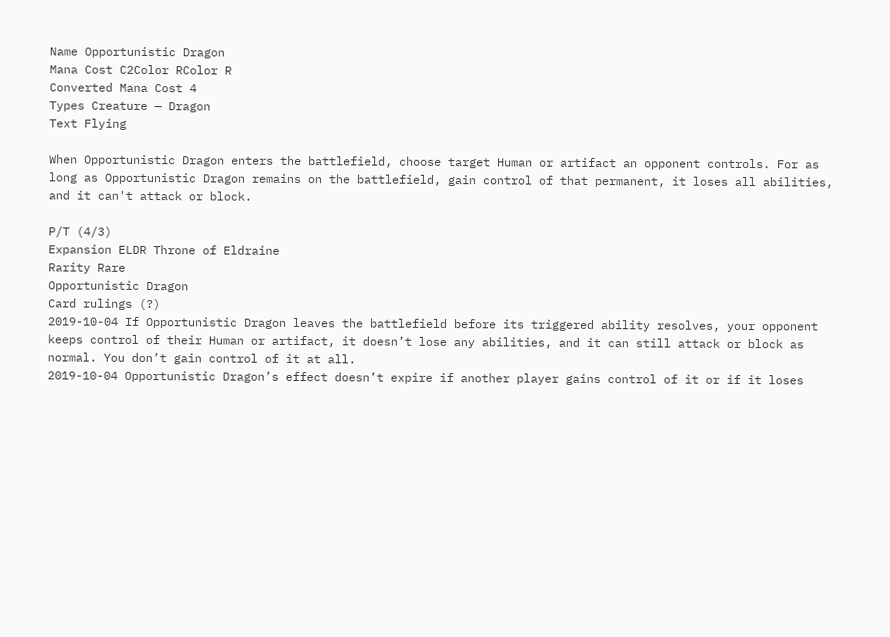Name Opportunistic Dragon
Mana Cost C2Color RColor R
Converted Mana Cost 4
Types Creature — Dragon
Text Flying

When Opportunistic Dragon enters the battlefield, choose target Human or artifact an opponent controls. For as long as Opportunistic Dragon remains on the battlefield, gain control of that permanent, it loses all abilities, and it can't attack or block.

P/T (4/3)
Expansion ELDR Throne of Eldraine
Rarity Rare
Opportunistic Dragon
Card rulings (?)
2019-10-04 If Opportunistic Dragon leaves the battlefield before its triggered ability resolves, your opponent keeps control of their Human or artifact, it doesn’t lose any abilities, and it can still attack or block as normal. You don’t gain control of it at all.
2019-10-04 Opportunistic Dragon’s effect doesn’t expire if another player gains control of it or if it loses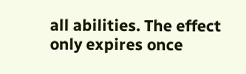all abilities. The effect only expires once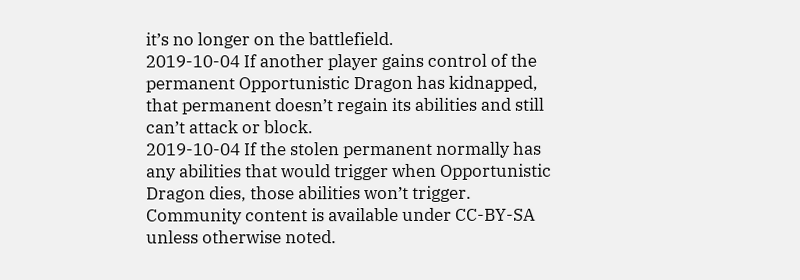it’s no longer on the battlefield.
2019-10-04 If another player gains control of the permanent Opportunistic Dragon has kidnapped, that permanent doesn’t regain its abilities and still can’t attack or block.
2019-10-04 If the stolen permanent normally has any abilities that would trigger when Opportunistic Dragon dies, those abilities won’t trigger.
Community content is available under CC-BY-SA unless otherwise noted.